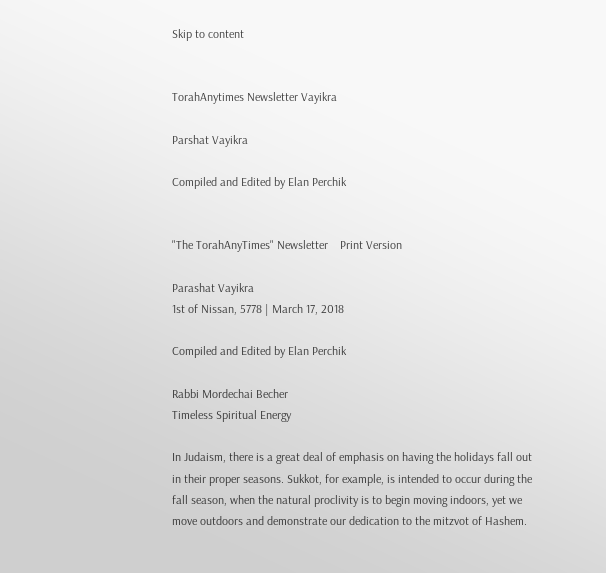Skip to content


TorahAnytimes Newsletter Vayikra

Parshat Vayikra

Compiled and Edited by Elan Perchik


"The TorahAnyTimes" Newsletter    Print Version

Parashat Vayikra
1st of Nissan, 5778 | March 17, 2018

Compiled and Edited by Elan Perchik

Rabbi Mordechai Becher
Timeless Spiritual Energy

In Judaism, there is a great deal of emphasis on having the holidays fall out in their proper seasons. Sukkot, for example, is intended to occur during the fall season, when the natural proclivity is to begin moving indoors, yet we move outdoors and demonstrate our dedication to the mitzvot of Hashem.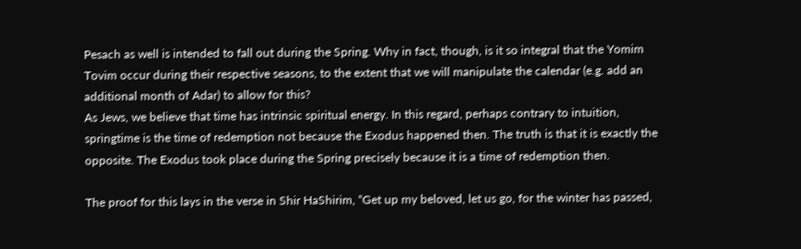Pesach as well is intended to fall out during the Spring. Why in fact, though, is it so integral that the Yomim Tovim occur during their respective seasons, to the extent that we will manipulate the calendar (e.g. add an additional month of Adar) to allow for this?
As Jews, we believe that time has intrinsic spiritual energy. In this regard, perhaps contrary to intuition, springtime is the time of redemption not because the Exodus happened then. The truth is that it is exactly the opposite. The Exodus took place during the Spring precisely because it is a time of redemption then.

The proof for this lays in the verse in Shir HaShirim, “Get up my beloved, let us go, for the winter has passed,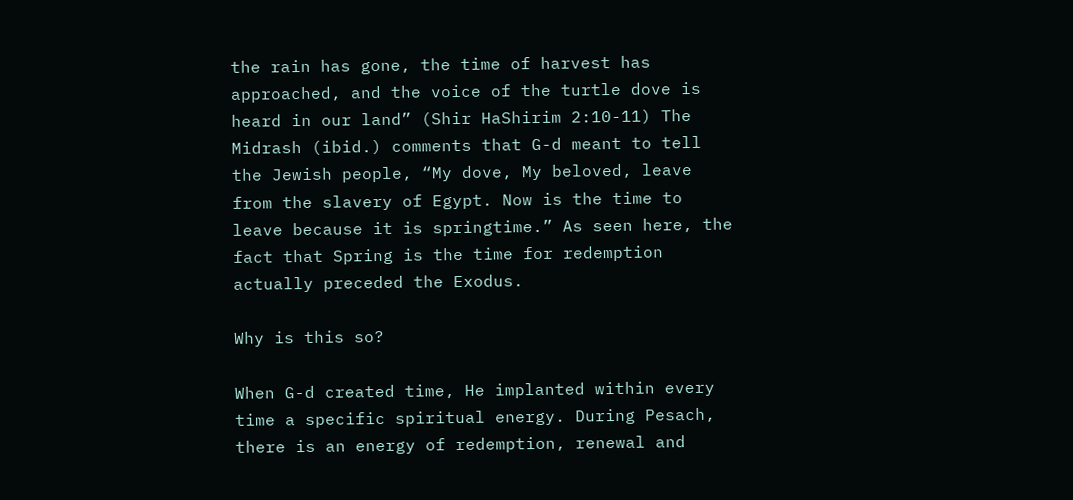the rain has gone, the time of harvest has approached, and the voice of the turtle dove is heard in our land” (Shir HaShirim 2:10-11) The Midrash (ibid.) comments that G-d meant to tell the Jewish people, “My dove, My beloved, leave from the slavery of Egypt. Now is the time to leave because it is springtime.” As seen here, the fact that Spring is the time for redemption actually preceded the Exodus.

Why is this so?

When G-d created time, He implanted within every time a specific spiritual energy. During Pesach, there is an energy of redemption, renewal and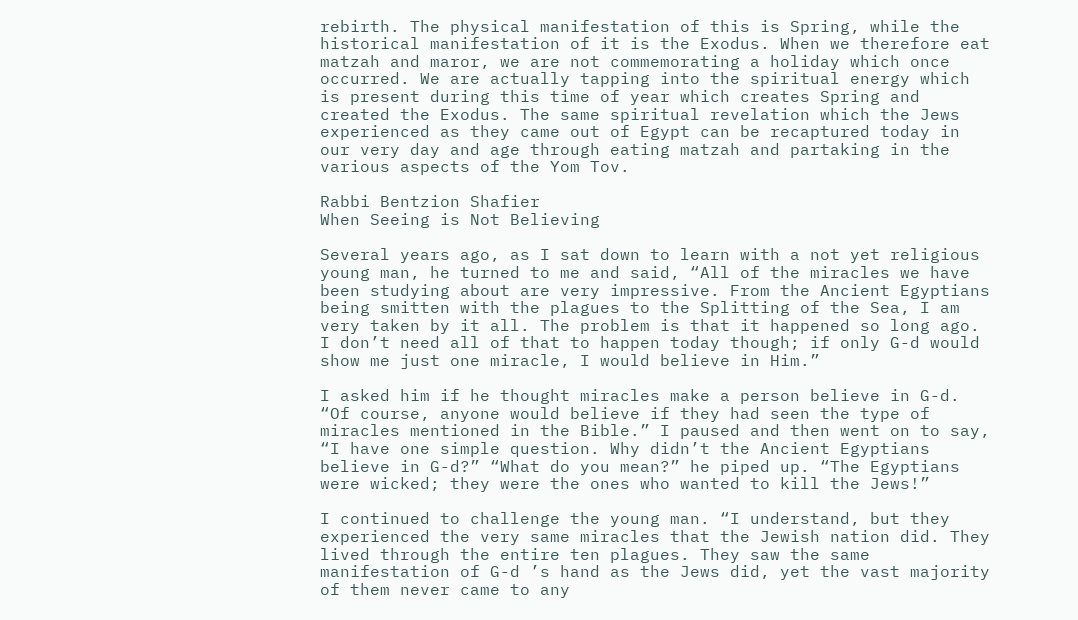rebirth. The physical manifestation of this is Spring, while the historical manifestation of it is the Exodus. When we therefore eat matzah and maror, we are not commemorating a holiday which once occurred. We are actually tapping into the spiritual energy which is present during this time of year which creates Spring and created the Exodus. The same spiritual revelation which the Jews experienced as they came out of Egypt can be recaptured today in our very day and age through eating matzah and partaking in the various aspects of the Yom Tov.

Rabbi Bentzion Shafier
When Seeing is Not Believing

Several years ago, as I sat down to learn with a not yet religious young man, he turned to me and said, “All of the miracles we have been studying about are very impressive. From the Ancient Egyptians being smitten with the plagues to the Splitting of the Sea, I am very taken by it all. The problem is that it happened so long ago. I don’t need all of that to happen today though; if only G-d would show me just one miracle, I would believe in Him.”

I asked him if he thought miracles make a person believe in G-d. “Of course, anyone would believe if they had seen the type of miracles mentioned in the Bible.” I paused and then went on to say, “I have one simple question. Why didn’t the Ancient Egyptians believe in G-d?” “What do you mean?” he piped up. “The Egyptians were wicked; they were the ones who wanted to kill the Jews!”

I continued to challenge the young man. “I understand, but they experienced the very same miracles that the Jewish nation did. They lived through the entire ten plagues. They saw the same manifestation of G-d ’s hand as the Jews did, yet the vast majority of them never came to any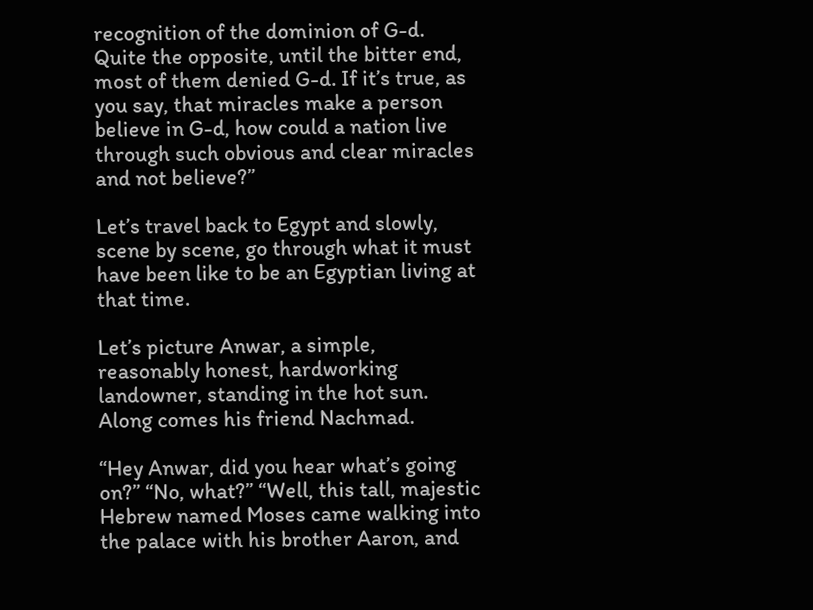recognition of the dominion of G-d. Quite the opposite, until the bitter end, most of them denied G-d. If it’s true, as you say, that miracles make a person believe in G-d, how could a nation live through such obvious and clear miracles and not believe?”

Let’s travel back to Egypt and slowly, scene by scene, go through what it must have been like to be an Egyptian living at that time.

Let’s picture Anwar, a simple, reasonably honest, hardworking landowner, standing in the hot sun. Along comes his friend Nachmad.

“Hey Anwar, did you hear what’s going on?” “No, what?” “Well, this tall, majestic Hebrew named Moses came walking into the palace with his brother Aaron, and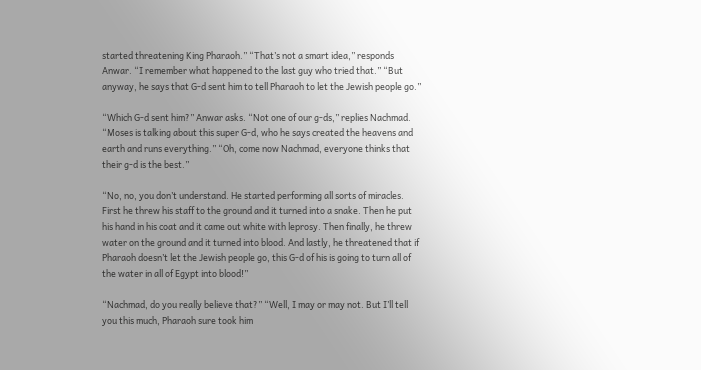started threatening King Pharaoh.” “That’s not a smart idea,” responds Anwar. “I remember what happened to the last guy who tried that.” “But anyway, he says that G-d sent him to tell Pharaoh to let the Jewish people go.”

“Which G-d sent him?” Anwar asks. “Not one of our g-ds,” replies Nachmad. “Moses is talking about this super G-d, who he says created the heavens and earth and runs everything.” “Oh, come now Nachmad, everyone thinks that their g-d is the best.”

“No, no, you don’t understand. He started performing all sorts of miracles. First he threw his staff to the ground and it turned into a snake. Then he put his hand in his coat and it came out white with leprosy. Then finally, he threw water on the ground and it turned into blood. And lastly, he threatened that if Pharaoh doesn’t let the Jewish people go, this G-d of his is going to turn all of the water in all of Egypt into blood!”

“Nachmad, do you really believe that?” “Well, I may or may not. But I’ll tell you this much, Pharaoh sure took him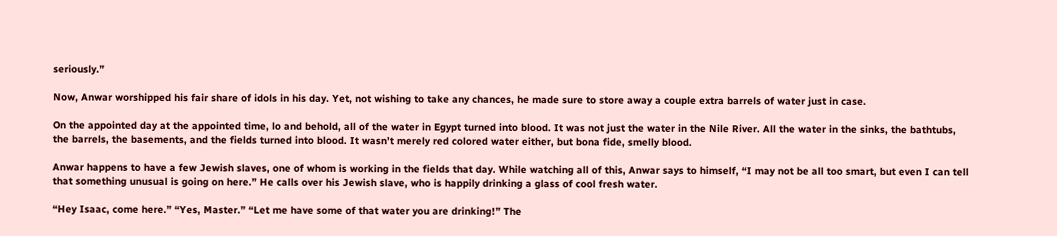seriously.”

Now, Anwar worshipped his fair share of idols in his day. Yet, not wishing to take any chances, he made sure to store away a couple extra barrels of water just in case.

On the appointed day at the appointed time, lo and behold, all of the water in Egypt turned into blood. It was not just the water in the Nile River. All the water in the sinks, the bathtubs, the barrels, the basements, and the fields turned into blood. It wasn’t merely red colored water either, but bona fide, smelly blood.

Anwar happens to have a few Jewish slaves, one of whom is working in the fields that day. While watching all of this, Anwar says to himself, “I may not be all too smart, but even I can tell that something unusual is going on here.” He calls over his Jewish slave, who is happily drinking a glass of cool fresh water.

“Hey Isaac, come here.” “Yes, Master.” “Let me have some of that water you are drinking!” The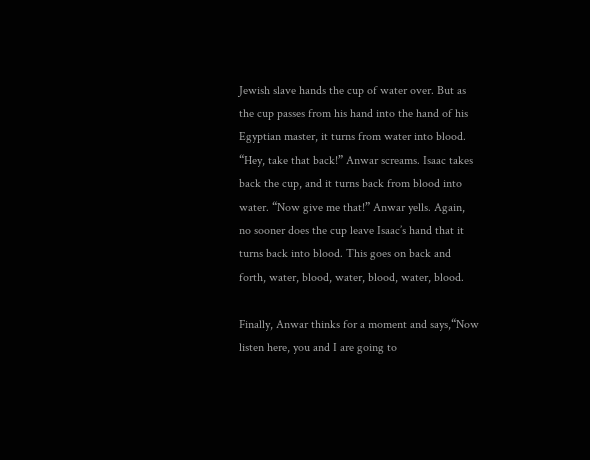Jewish slave hands the cup of water over. But as the cup passes from his hand into the hand of his Egyptian master, it turns from water into blood. “Hey, take that back!” Anwar screams. Isaac takes back the cup, and it turns back from blood into water. “Now give me that!” Anwar yells. Again, no sooner does the cup leave Isaac’s hand that it turns back into blood. This goes on back and forth, water, blood, water, blood, water, blood.

Finally, Anwar thinks for a moment and says,“Now listen here, you and I are going to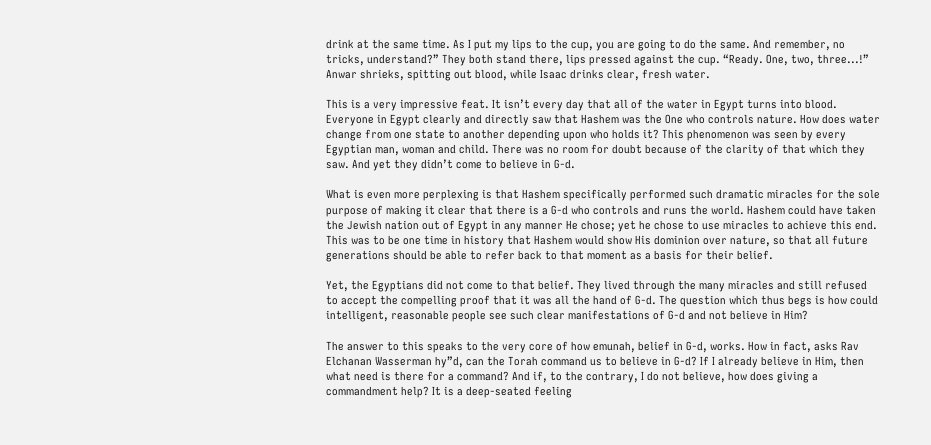drink at the same time. As I put my lips to the cup, you are going to do the same. And remember, no tricks, understand?” They both stand there, lips pressed against the cup. “Ready. One, two, three...!” Anwar shrieks, spitting out blood, while Isaac drinks clear, fresh water.

This is a very impressive feat. It isn’t every day that all of the water in Egypt turns into blood. Everyone in Egypt clearly and directly saw that Hashem was the One who controls nature. How does water change from one state to another depending upon who holds it? This phenomenon was seen by every Egyptian man, woman and child. There was no room for doubt because of the clarity of that which they saw. And yet they didn’t come to believe in G-d.

What is even more perplexing is that Hashem specifically performed such dramatic miracles for the sole purpose of making it clear that there is a G-d who controls and runs the world. Hashem could have taken the Jewish nation out of Egypt in any manner He chose; yet he chose to use miracles to achieve this end. This was to be one time in history that Hashem would show His dominion over nature, so that all future generations should be able to refer back to that moment as a basis for their belief.

Yet, the Egyptians did not come to that belief. They lived through the many miracles and still refused to accept the compelling proof that it was all the hand of G-d. The question which thus begs is how could intelligent, reasonable people see such clear manifestations of G-d and not believe in Him?

The answer to this speaks to the very core of how emunah, belief in G-d, works. How in fact, asks Rav Elchanan Wasserman hy”d, can the Torah command us to believe in G-d? If I already believe in Him, then what need is there for a command? And if, to the contrary, I do not believe, how does giving a commandment help? It is a deep-seated feeling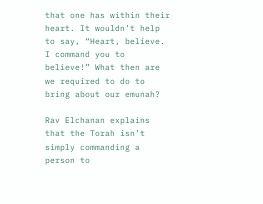that one has within their heart. It wouldn’t help to say, “Heart, believe. I command you to believe!” What then are we required to do to bring about our emunah?

Rav Elchanan explains that the Torah isn’t simply commanding a person to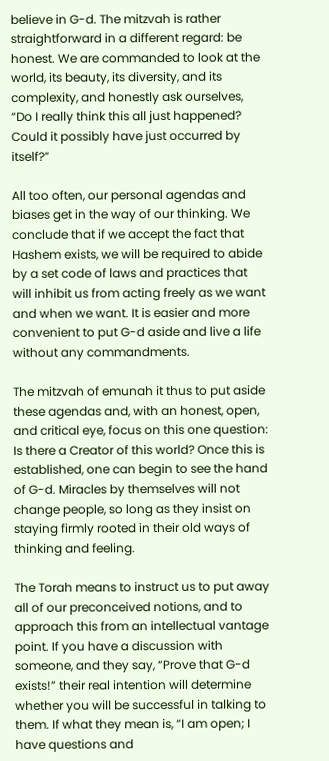believe in G-d. The mitzvah is rather straightforward in a different regard: be honest. We are commanded to look at the world, its beauty, its diversity, and its complexity, and honestly ask ourselves, “Do I really think this all just happened? Could it possibly have just occurred by itself?”

All too often, our personal agendas and biases get in the way of our thinking. We conclude that if we accept the fact that Hashem exists, we will be required to abide by a set code of laws and practices that will inhibit us from acting freely as we want and when we want. It is easier and more convenient to put G-d aside and live a life without any commandments.

The mitzvah of emunah it thus to put aside these agendas and, with an honest, open, and critical eye, focus on this one question: Is there a Creator of this world? Once this is established, one can begin to see the hand of G-d. Miracles by themselves will not change people, so long as they insist on staying firmly rooted in their old ways of thinking and feeling.

The Torah means to instruct us to put away all of our preconceived notions, and to approach this from an intellectual vantage point. If you have a discussion with someone, and they say, “Prove that G-d exists!” their real intention will determine whether you will be successful in talking to them. If what they mean is, “I am open; I have questions and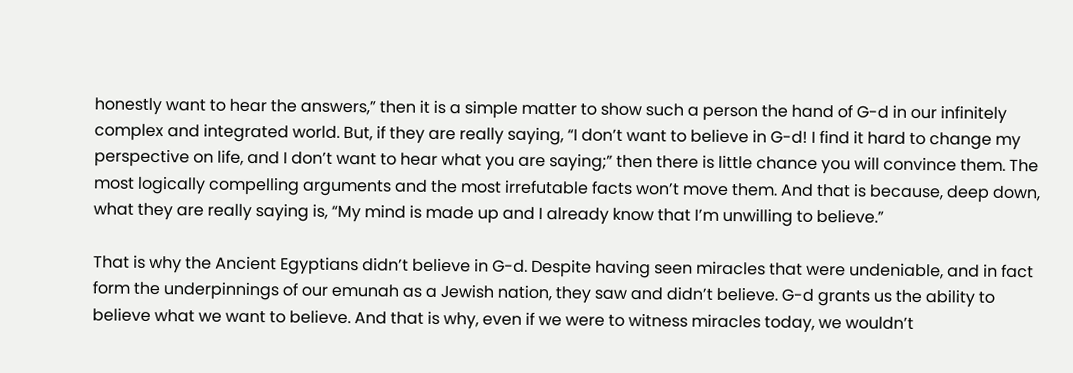honestly want to hear the answers,” then it is a simple matter to show such a person the hand of G-d in our infinitely complex and integrated world. But, if they are really saying, “I don’t want to believe in G-d! I find it hard to change my perspective on life, and I don’t want to hear what you are saying;” then there is little chance you will convince them. The most logically compelling arguments and the most irrefutable facts won’t move them. And that is because, deep down, what they are really saying is, “My mind is made up and I already know that I’m unwilling to believe.”

That is why the Ancient Egyptians didn’t believe in G-d. Despite having seen miracles that were undeniable, and in fact form the underpinnings of our emunah as a Jewish nation, they saw and didn’t believe. G-d grants us the ability to believe what we want to believe. And that is why, even if we were to witness miracles today, we wouldn’t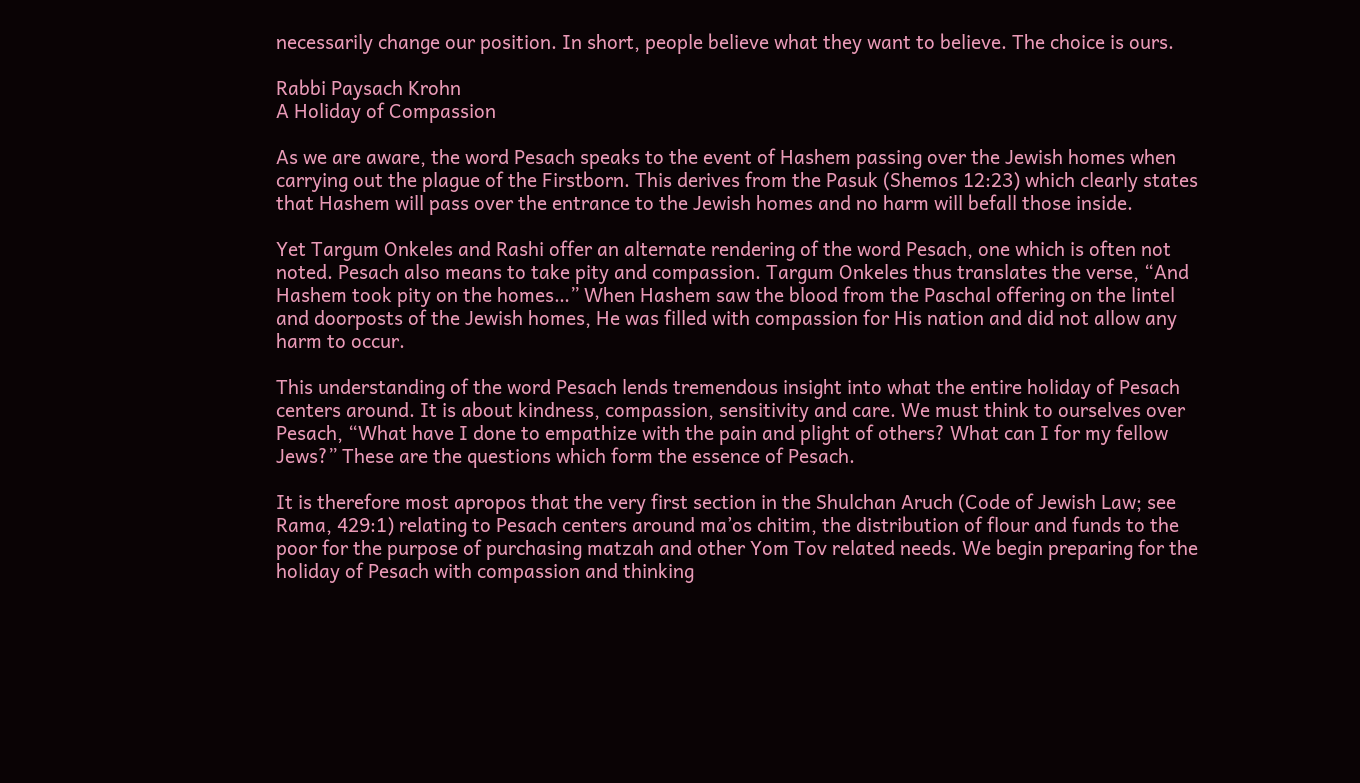necessarily change our position. In short, people believe what they want to believe. The choice is ours.

Rabbi Paysach Krohn
A Holiday of Compassion

As we are aware, the word Pesach speaks to the event of Hashem passing over the Jewish homes when carrying out the plague of the Firstborn. This derives from the Pasuk (Shemos 12:23) which clearly states that Hashem will pass over the entrance to the Jewish homes and no harm will befall those inside.

Yet Targum Onkeles and Rashi offer an alternate rendering of the word Pesach, one which is often not noted. Pesach also means to take pity and compassion. Targum Onkeles thus translates the verse, “And Hashem took pity on the homes…” When Hashem saw the blood from the Paschal offering on the lintel and doorposts of the Jewish homes, He was filled with compassion for His nation and did not allow any harm to occur.

This understanding of the word Pesach lends tremendous insight into what the entire holiday of Pesach centers around. It is about kindness, compassion, sensitivity and care. We must think to ourselves over Pesach, “What have I done to empathize with the pain and plight of others? What can I for my fellow Jews?” These are the questions which form the essence of Pesach.

It is therefore most apropos that the very first section in the Shulchan Aruch (Code of Jewish Law; see Rama, 429:1) relating to Pesach centers around ma’os chitim, the distribution of flour and funds to the poor for the purpose of purchasing matzah and other Yom Tov related needs. We begin preparing for the holiday of Pesach with compassion and thinking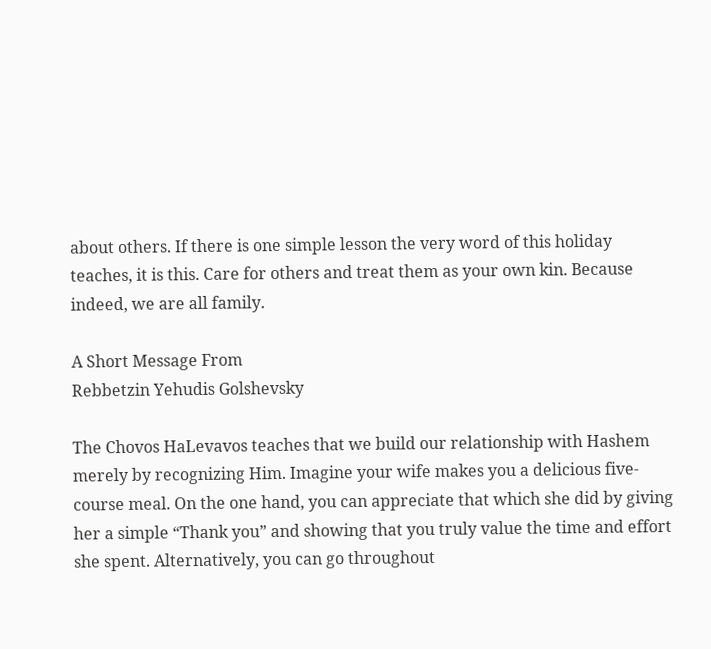about others. If there is one simple lesson the very word of this holiday teaches, it is this. Care for others and treat them as your own kin. Because indeed, we are all family.

A Short Message From
Rebbetzin Yehudis Golshevsky

The Chovos HaLevavos teaches that we build our relationship with Hashem merely by recognizing Him. Imagine your wife makes you a delicious five-course meal. On the one hand, you can appreciate that which she did by giving her a simple “Thank you” and showing that you truly value the time and effort she spent. Alternatively, you can go throughout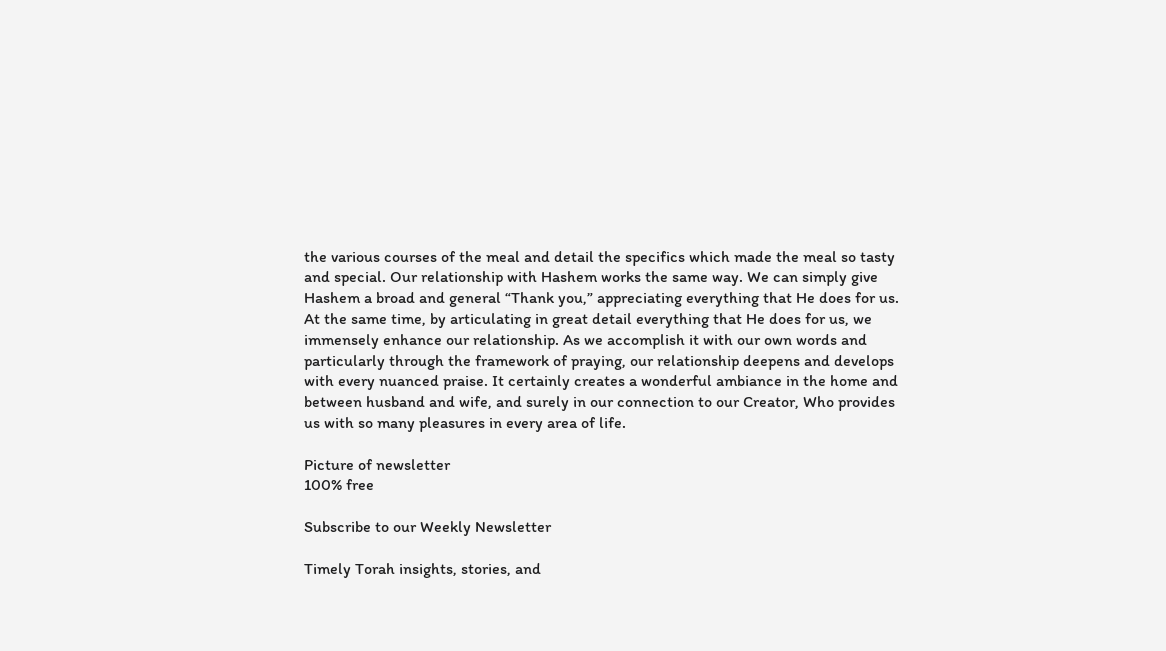the various courses of the meal and detail the specifics which made the meal so tasty and special. Our relationship with Hashem works the same way. We can simply give Hashem a broad and general “Thank you,” appreciating everything that He does for us. At the same time, by articulating in great detail everything that He does for us, we immensely enhance our relationship. As we accomplish it with our own words and particularly through the framework of praying, our relationship deepens and develops with every nuanced praise. It certainly creates a wonderful ambiance in the home and between husband and wife, and surely in our connection to our Creator, Who provides us with so many pleasures in every area of life.

Picture of newsletter
100% free

Subscribe to our Weekly Newsletter

Timely Torah insights, stories, and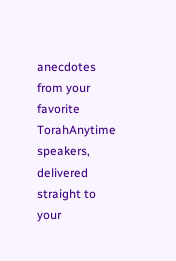anecdotes from your favorite TorahAnytime speakers, delivered straight to your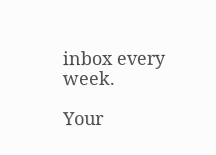inbox every week.

Your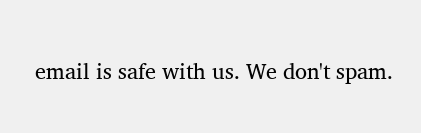email is safe with us. We don't spam.